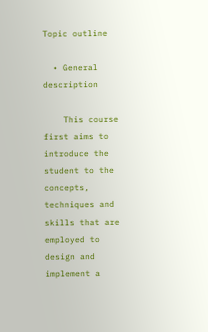Topic outline

  • General description

    This course first aims to introduce the student to the concepts, techniques and skills that are employed to design and implement a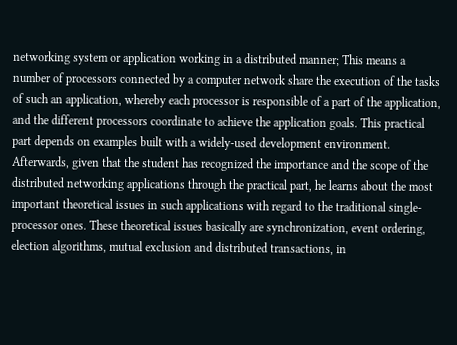networking system or application working in a distributed manner; This means a number of processors connected by a computer network share the execution of the tasks of such an application, whereby each processor is responsible of a part of the application, and the different processors coordinate to achieve the application goals. This practical part depends on examples built with a widely-used development environment. Afterwards, given that the student has recognized the importance and the scope of the distributed networking applications through the practical part, he learns about the most important theoretical issues in such applications with regard to the traditional single-processor ones. These theoretical issues basically are synchronization, event ordering, election algorithms, mutual exclusion and distributed transactions, in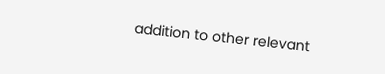addition to other relevant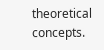theoretical concepts.